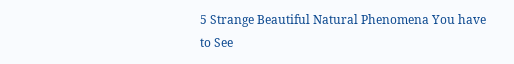5 Strange Beautiful Natural Phenomena You have to See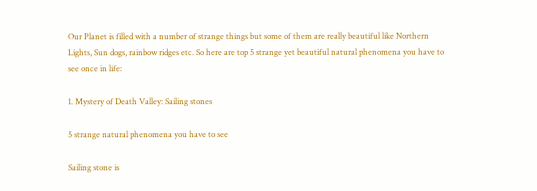Our Planet is filled with a number of strange things but some of them are really beautiful like Northern Lights, Sun dogs, rainbow ridges etc. So here are top 5 strange yet beautiful natural phenomena you have to see once in life:

1. Mystery of Death Valley: Sailing stones

5 strange natural phenomena you have to see

Sailing stone is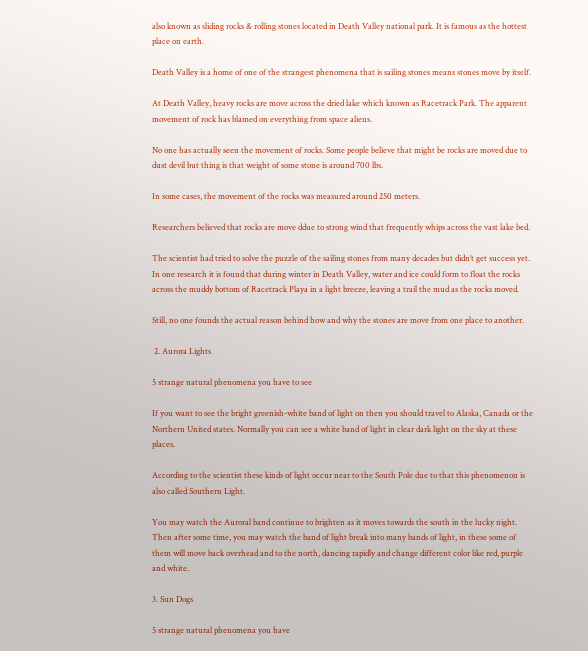also known as sliding rocks & rolling stones located in Death Valley national park. It is famous as the hottest place on earth.

Death Valley is a home of one of the strangest phenomena that is sailing stones means stones move by itself.

At Death Valley, heavy rocks are move across the dried lake which known as Racetrack Park. The apparent movement of rock has blamed on everything from space aliens.

No one has actually seen the movement of rocks. Some people believe that might be rocks are moved due to dust devil but thing is that weight of some stone is around 700 lbs.

In some cases, the movement of the rocks was measured around 250 meters.

Researchers believed that rocks are move ddue to strong wind that frequently whips across the vast lake bed.

The scientist had tried to solve the puzzle of the sailing stones from many decades but didn’t get success yet. In one research it is found that during winter in Death Valley, water and ice could form to float the rocks across the muddy bottom of Racetrack Playa in a light breeze, leaving a trail the mud as the rocks moved.

Still, no one founds the actual reason behind how and why the stones are move from one place to another.

 2. Aurora Lights

5 strange natural phenomena you have to see

If you want to see the bright greenish-white band of light on then you should travel to Alaska, Canada or the Northern United states. Normally you can see a white band of light in clear dark light on the sky at these places.

According to the scientist these kinds of light occur near to the South Pole due to that this phenomenon is also called Southern Light.

You may watch the Auroral band continue to brighten as it moves towards the south in the lucky night. Then after some time, you may watch the band of light break into many bands of light, in these some of them will move back overhead and to the north, dancing rapidly and change different color like red, purple and white.

3. Sun Dogs

5 strange natural phenomena you have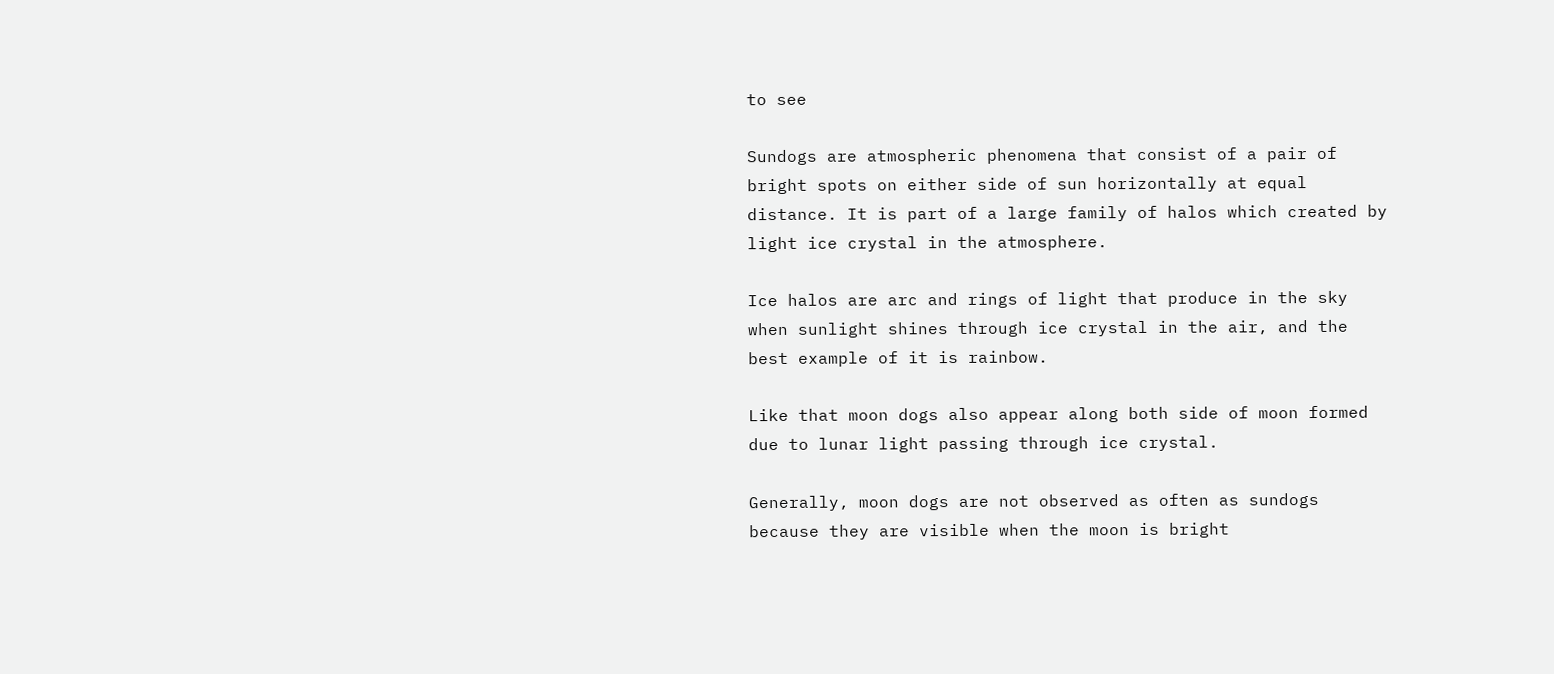to see

Sundogs are atmospheric phenomena that consist of a pair of bright spots on either side of sun horizontally at equal distance. It is part of a large family of halos which created by light ice crystal in the atmosphere.

Ice halos are arc and rings of light that produce in the sky when sunlight shines through ice crystal in the air, and the best example of it is rainbow.

Like that moon dogs also appear along both side of moon formed due to lunar light passing through ice crystal.

Generally, moon dogs are not observed as often as sundogs because they are visible when the moon is bright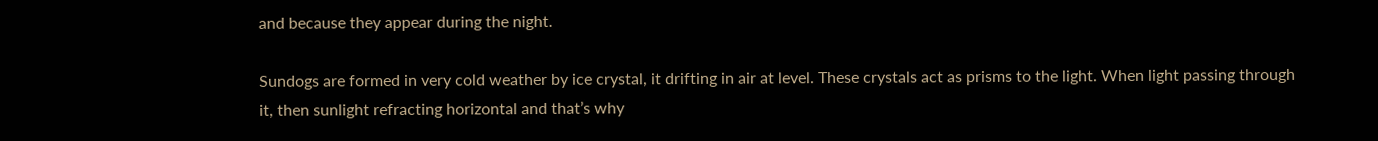and because they appear during the night.

Sundogs are formed in very cold weather by ice crystal, it drifting in air at level. These crystals act as prisms to the light. When light passing through it, then sunlight refracting horizontal and that’s why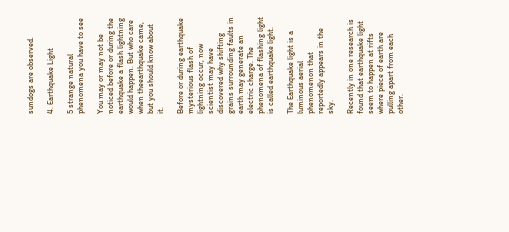sundogs are observed.

4. Earthquake Light

5 strange natural phenomena you have to see

You may or may not be noticed before or during the earthquake a flash lightning would happen. But who care when theearthquake came, but you should know about it.

Before or during earthquake mysterious flash of lightning occur, now scientist may have discovered why shifting grains surrounding faults in earth may generate an electric charge. The phenomena of flashing light is called earthquake light.

The Earthquake light is a luminous aerial phenomenon that reportedly appears in the sky.

Recently in one research is found that earthquake light seem to happen at rifts where piece of earth are pulling apart from each other.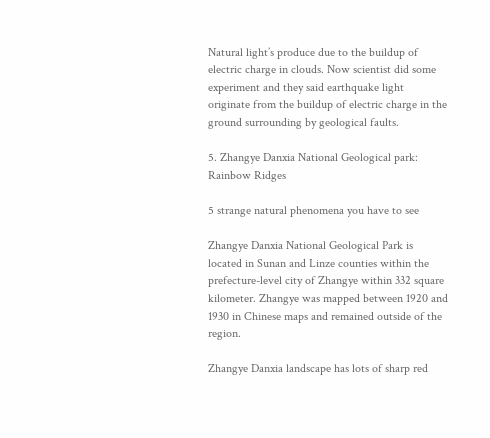Natural light’s produce due to the buildup of electric charge in clouds. Now scientist did some experiment and they said earthquake light originate from the buildup of electric charge in the ground surrounding by geological faults.

5. Zhangye Danxia National Geological park: Rainbow Ridges

5 strange natural phenomena you have to see

Zhangye Danxia National Geological Park is located in Sunan and Linze counties within the prefecture-level city of Zhangye within 332 square kilometer. Zhangye was mapped between 1920 and 1930 in Chinese maps and remained outside of the region.

Zhangye Danxia landscape has lots of sharp red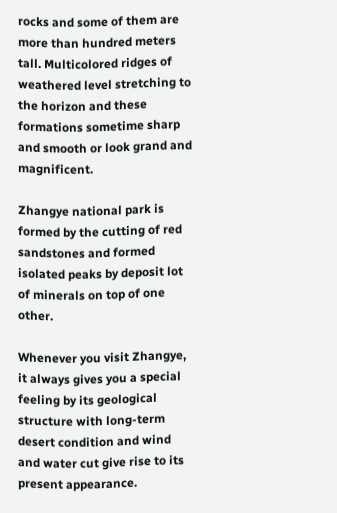rocks and some of them are more than hundred meters tall. Multicolored ridges of weathered level stretching to the horizon and these formations sometime sharp and smooth or look grand and magnificent.

Zhangye national park is formed by the cutting of red sandstones and formed isolated peaks by deposit lot of minerals on top of one other.

Whenever you visit Zhangye, it always gives you a special feeling by its geological structure with long-term desert condition and wind and water cut give rise to its present appearance.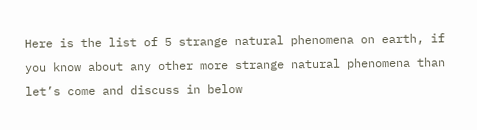Here is the list of 5 strange natural phenomena on earth, if you know about any other more strange natural phenomena than let’s come and discuss in below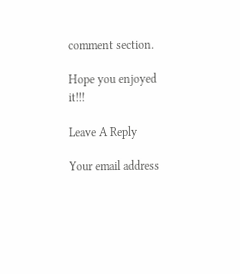comment section.

Hope you enjoyed it!!!

Leave A Reply

Your email address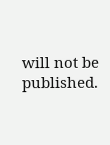will not be published.